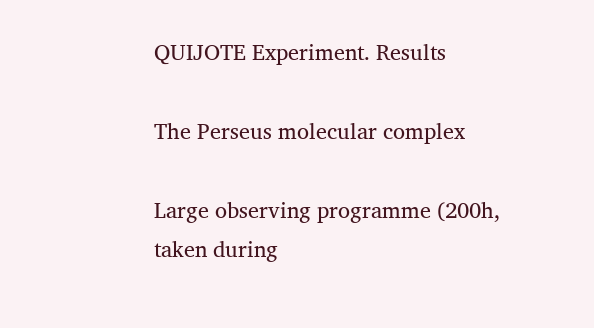QUIJOTE Experiment. Results

The Perseus molecular complex

Large observing programme (200h, taken during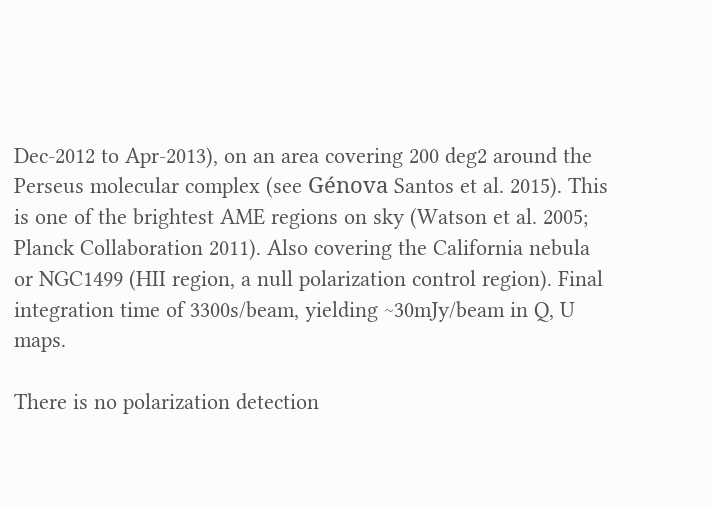Dec-2012 to Apr-2013), on an area covering 200 deg2 around the Perseus molecular complex (see Génova Santos et al. 2015). This is one of the brightest AME regions on sky (Watson et al. 2005; Planck Collaboration 2011). Also covering the California nebula or NGC1499 (HII region, a null polarization control region). Final integration time of 3300s/beam, yielding ~30mJy/beam in Q, U maps.

There is no polarization detection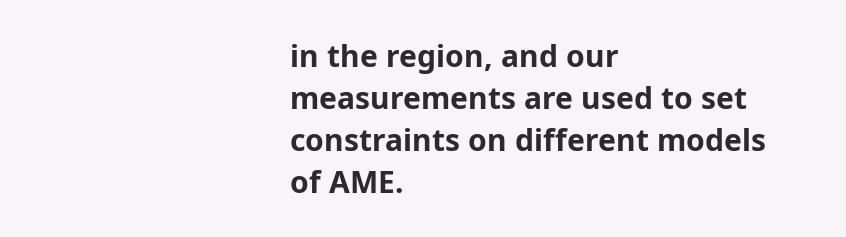in the region, and our measurements are used to set constraints on different models of AME.